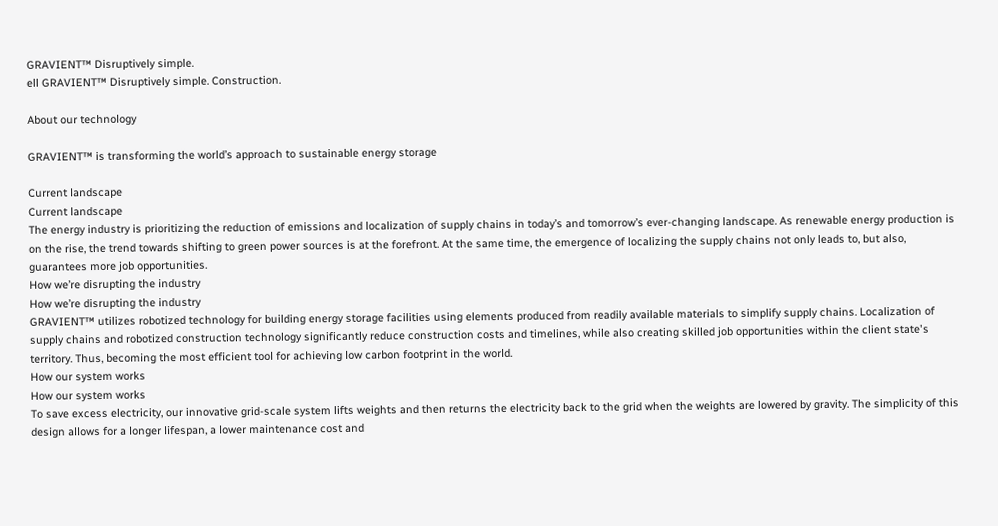GRAVIENT™ Disruptively simple.
ell GRAVIENT™ Disruptively simple. Construction.

About our technology

GRAVIENT™ is transforming the world’s approach to sustainable energy storage

Current landscape
Current landscape
The energy industry is prioritizing the reduction of emissions and localization of supply chains in today’s and tomorrow’s ever-changing landscape. As renewable energy production is on the rise, the trend towards shifting to green power sources is at the forefront. At the same time, the emergence of localizing the supply chains not only leads to, but also, guarantees more job opportunities.
How we’re disrupting the industry
How we’re disrupting the industry
GRAVIENT™ utilizes robotized technology for building energy storage facilities using elements produced from readily available materials to simplify supply chains. Localization of supply chains and robotized construction technology significantly reduce construction costs and timelines, while also creating skilled job opportunities within the client state's territory. Thus, becoming the most efficient tool for achieving low carbon footprint in the world.
How our system works
How our system works
To save excess electricity, our innovative grid-scale system lifts weights and then returns the electricity back to the grid when the weights are lowered by gravity. The simplicity of this design allows for a longer lifespan, a lower maintenance cost and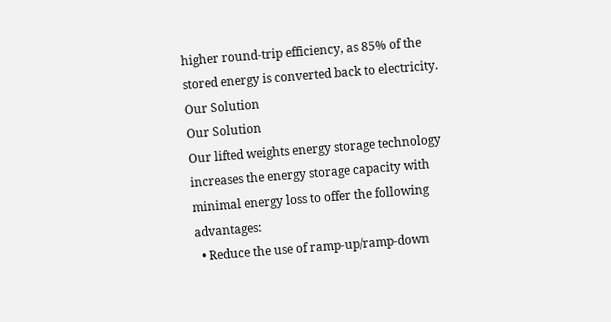higher round-trip efficiency, as 85% of the stored energy is converted back to electricity.
Our Solution
Our Solution
Our lifted weights energy storage technology increases the energy storage capacity with minimal energy loss to offer the following advantages:
  • Reduce the use of ramp-up/ramp-down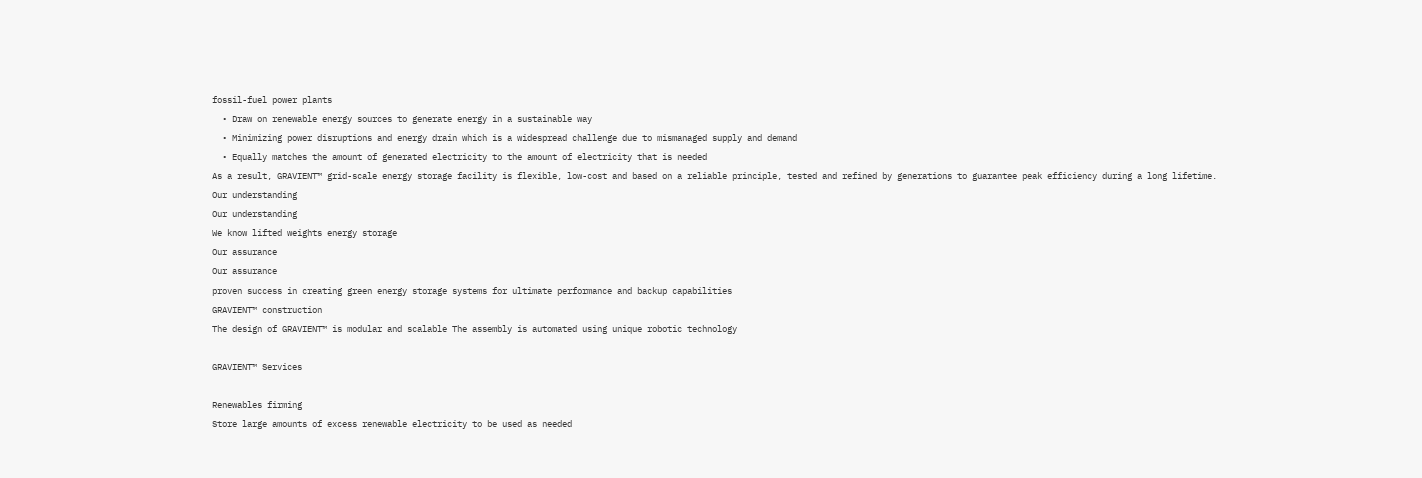fossil-fuel power plants
  • Draw on renewable energy sources to generate energy in a sustainable way
  • Minimizing power disruptions and energy drain which is a widespread challenge due to mismanaged supply and demand
  • Equally matches the amount of generated electricity to the amount of electricity that is needed
As a result, GRAVIENT™ grid-scale energy storage facility is flexible, low-cost and based on a reliable principle, tested and refined by generations to guarantee peak efficiency during a long lifetime.
Our understanding
Our understanding
We know lifted weights energy storage
Our assurance
Our assurance
proven success in creating green energy storage systems for ultimate performance and backup capabilities
GRAVIENT™ construction
The design of GRAVIENT™ is modular and scalable The assembly is automated using unique robotic technology

GRAVIENT™ Services

Renewables firming
Store large amounts of excess renewable electricity to be used as needed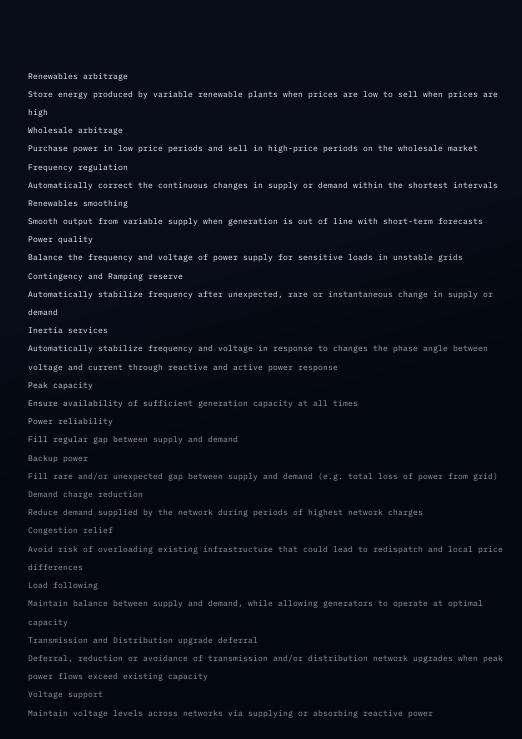Renewables arbitrage
Store energy produced by variable renewable plants when prices are low to sell when prices are high
Wholesale arbitrage
Purchase power in low price periods and sell in high-price periods on the wholesale market
Frequency regulation
Automatically correct the continuous changes in supply or demand within the shortest intervals
Renewables smoothing
Smooth output from variable supply when generation is out of line with short-term forecasts
Power quality
Balance the frequency and voltage of power supply for sensitive loads in unstable grids
Contingency and Ramping reserve
Automatically stabilize frequency after unexpected, rare or instantaneous change in supply or demand
Inertia services
Automatically stabilize frequency and voltage in response to changes the phase angle between voltage and current through reactive and active power response
Peak capacity
Ensure availability of sufficient generation capacity at all times
Power reliability
Fill regular gap between supply and demand
Backup power
Fill rare and/or unexpected gap between supply and demand (e.g. total loss of power from grid)
Demand charge reduction
Reduce demand supplied by the network during periods of highest network charges
Congestion relief
Avoid risk of overloading existing infrastructure that could lead to redispatch and local price differences
Load following
Maintain balance between supply and demand, while allowing generators to operate at optimal capacity
Transmission and Distribution upgrade deferral
Deferral, reduction or avoidance of transmission and/or distribution network upgrades when peak power flows exceed existing capacity
Voltage support
Maintain voltage levels across networks via supplying or absorbing reactive power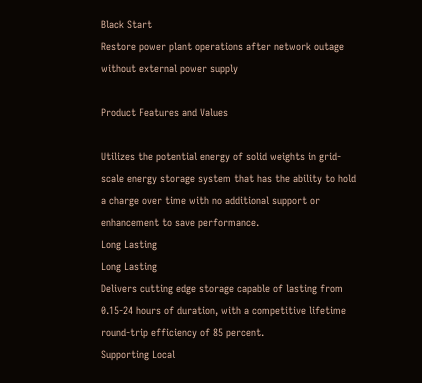Black Start
Restore power plant operations after network outage without external power supply

Product Features and Values

Utilizes the potential energy of solid weights in grid-scale energy storage system that has the ability to hold a charge over time with no additional support or enhancement to save performance.
Long Lasting
Long Lasting
Delivers cutting edge storage capable of lasting from 0.15-24 hours of duration, with a competitive lifetime round-trip efficiency of 85 percent.
Supporting Local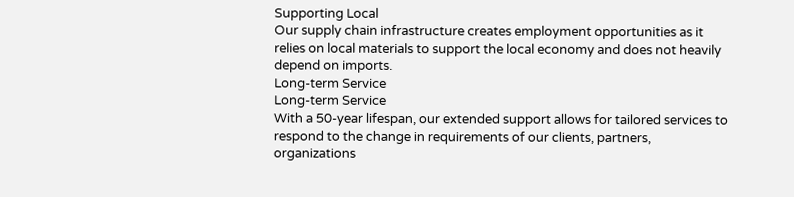Supporting Local
Our supply chain infrastructure creates employment opportunities as it relies on local materials to support the local economy and does not heavily depend on imports.
Long-term Service
Long-term Service
With a 50-year lifespan, our extended support allows for tailored services to respond to the change in requirements of our clients, partners, organizations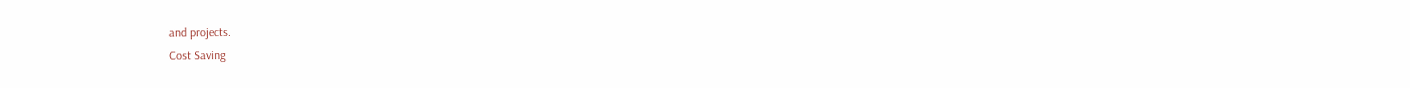and projects.
Cost Saving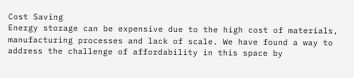Cost Saving
Energy storage can be expensive due to the high cost of materials, manufacturing processes and lack of scale. We have found a way to address the challenge of affordability in this space by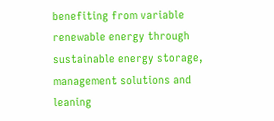benefiting from variable renewable energy through sustainable energy storage, management solutions and leaning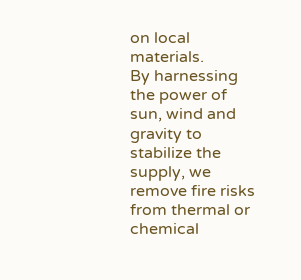on local materials.
By harnessing the power of sun, wind and gravity to stabilize the supply, we remove fire risks from thermal or chemical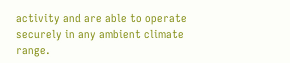activity and are able to operate securely in any ambient climate range.